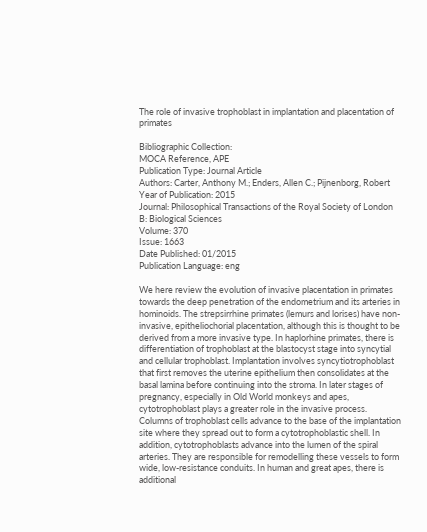The role of invasive trophoblast in implantation and placentation of primates

Bibliographic Collection:
MOCA Reference, APE
Publication Type: Journal Article
Authors: Carter, Anthony M.; Enders, Allen C.; Pijnenborg, Robert
Year of Publication: 2015
Journal: Philosophical Transactions of the Royal Society of London B: Biological Sciences
Volume: 370
Issue: 1663
Date Published: 01/2015
Publication Language: eng

We here review the evolution of invasive placentation in primates towards the deep penetration of the endometrium and its arteries in hominoids. The strepsirrhine primates (lemurs and lorises) have non-invasive, epitheliochorial placentation, although this is thought to be derived from a more invasive type. In haplorhine primates, there is differentiation of trophoblast at the blastocyst stage into syncytial and cellular trophoblast. Implantation involves syncytiotrophoblast that first removes the uterine epithelium then consolidates at the basal lamina before continuing into the stroma. In later stages of pregnancy, especially in Old World monkeys and apes, cytotrophoblast plays a greater role in the invasive process. Columns of trophoblast cells advance to the base of the implantation site where they spread out to form a cytotrophoblastic shell. In addition, cytotrophoblasts advance into the lumen of the spiral arteries. They are responsible for remodelling these vessels to form wide, low-resistance conduits. In human and great apes, there is additional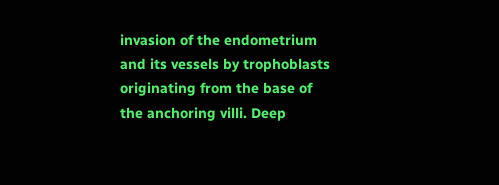invasion of the endometrium and its vessels by trophoblasts originating from the base of the anchoring villi. Deep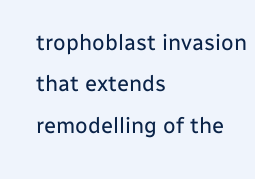trophoblast invasion that extends remodelling of the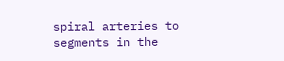spiral arteries to segments in the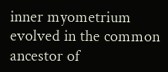inner myometrium evolved in the common ancestor of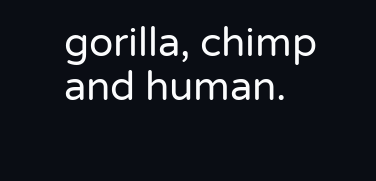gorilla, chimp and human.